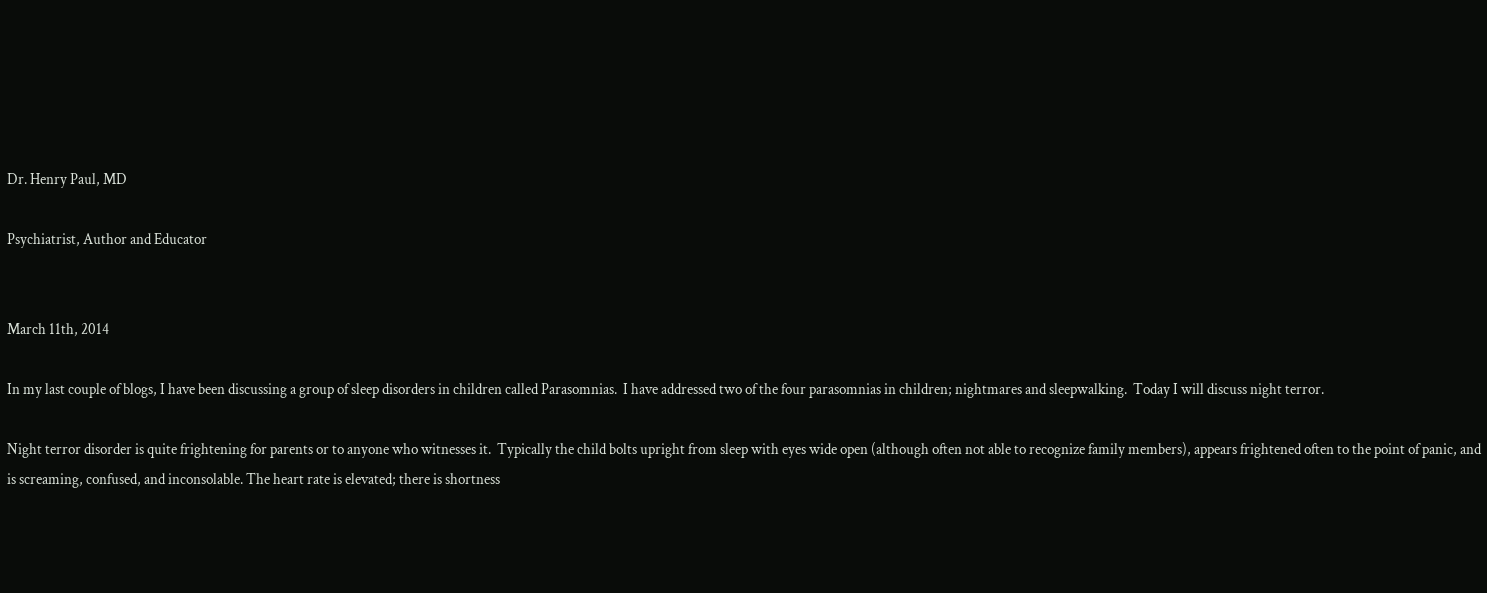Dr. Henry Paul, MD

Psychiatrist, Author and Educator


March 11th, 2014

In my last couple of blogs, I have been discussing a group of sleep disorders in children called Parasomnias.  I have addressed two of the four parasomnias in children; nightmares and sleepwalking.  Today I will discuss night terror.

Night terror disorder is quite frightening for parents or to anyone who witnesses it.  Typically the child bolts upright from sleep with eyes wide open (although often not able to recognize family members), appears frightened often to the point of panic, and is screaming, confused, and inconsolable. The heart rate is elevated; there is shortness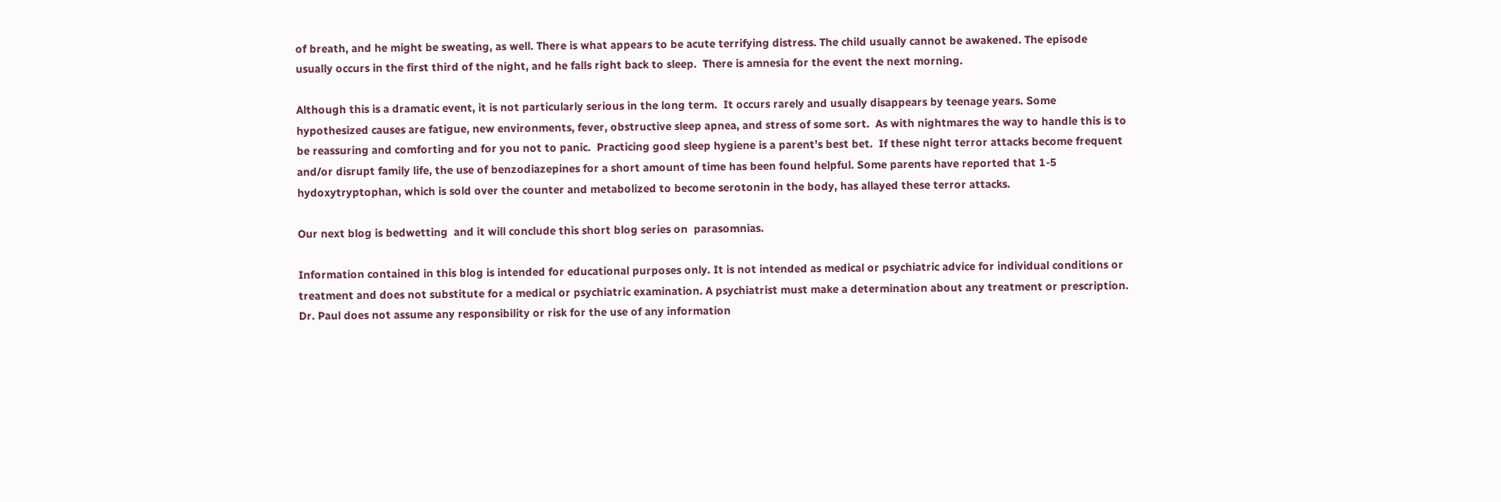of breath, and he might be sweating, as well. There is what appears to be acute terrifying distress. The child usually cannot be awakened. The episode usually occurs in the first third of the night, and he falls right back to sleep.  There is amnesia for the event the next morning.

Although this is a dramatic event, it is not particularly serious in the long term.  It occurs rarely and usually disappears by teenage years. Some hypothesized causes are fatigue, new environments, fever, obstructive sleep apnea, and stress of some sort.  As with nightmares the way to handle this is to be reassuring and comforting and for you not to panic.  Practicing good sleep hygiene is a parent’s best bet.  If these night terror attacks become frequent and/or disrupt family life, the use of benzodiazepines for a short amount of time has been found helpful. Some parents have reported that 1-5 hydoxytryptophan, which is sold over the counter and metabolized to become serotonin in the body, has allayed these terror attacks.

Our next blog is bedwetting  and it will conclude this short blog series on  parasomnias.

Information contained in this blog is intended for educational purposes only. It is not intended as medical or psychiatric advice for individual conditions or treatment and does not substitute for a medical or psychiatric examination. A psychiatrist must make a determination about any treatment or prescription. Dr. Paul does not assume any responsibility or risk for the use of any information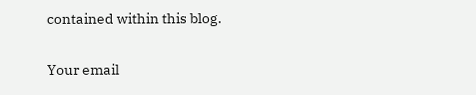contained within this blog.

Your email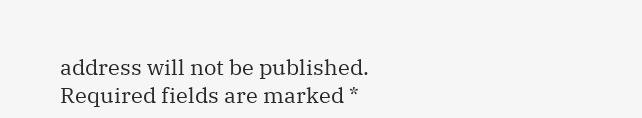address will not be published. Required fields are marked *